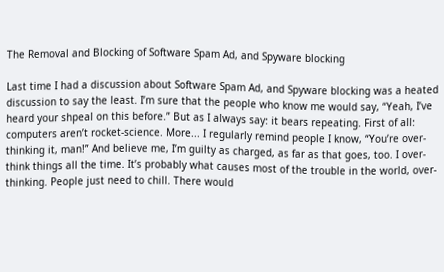The Removal and Blocking of Software Spam Ad, and Spyware blocking

Last time I had a discussion about Software Spam Ad, and Spyware blocking was a heated discussion to say the least. I’m sure that the people who know me would say, “Yeah, I’ve heard your shpeal on this before.” But as I always say: it bears repeating. First of all: computers aren’t rocket-science. More... I regularly remind people I know, “You’re over-thinking it, man!” And believe me, I’m guilty as charged, as far as that goes, too. I over-think things all the time. It’s probably what causes most of the trouble in the world, over-thinking. People just need to chill. There would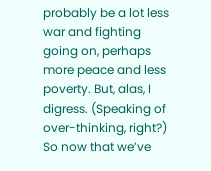probably be a lot less war and fighting going on, perhaps more peace and less poverty. But, alas, I digress. (Speaking of over-thinking, right?) So now that we’ve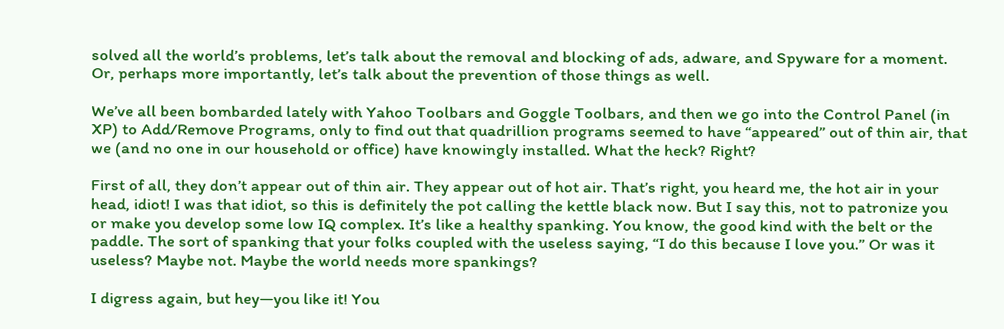solved all the world’s problems, let’s talk about the removal and blocking of ads, adware, and Spyware for a moment. Or, perhaps more importantly, let’s talk about the prevention of those things as well.

We’ve all been bombarded lately with Yahoo Toolbars and Goggle Toolbars, and then we go into the Control Panel (in XP) to Add/Remove Programs, only to find out that quadrillion programs seemed to have “appeared” out of thin air, that we (and no one in our household or office) have knowingly installed. What the heck? Right?

First of all, they don’t appear out of thin air. They appear out of hot air. That’s right, you heard me, the hot air in your head, idiot! I was that idiot, so this is definitely the pot calling the kettle black now. But I say this, not to patronize you or make you develop some low IQ complex. It’s like a healthy spanking. You know, the good kind with the belt or the paddle. The sort of spanking that your folks coupled with the useless saying, “I do this because I love you.” Or was it useless? Maybe not. Maybe the world needs more spankings?

I digress again, but hey—you like it! You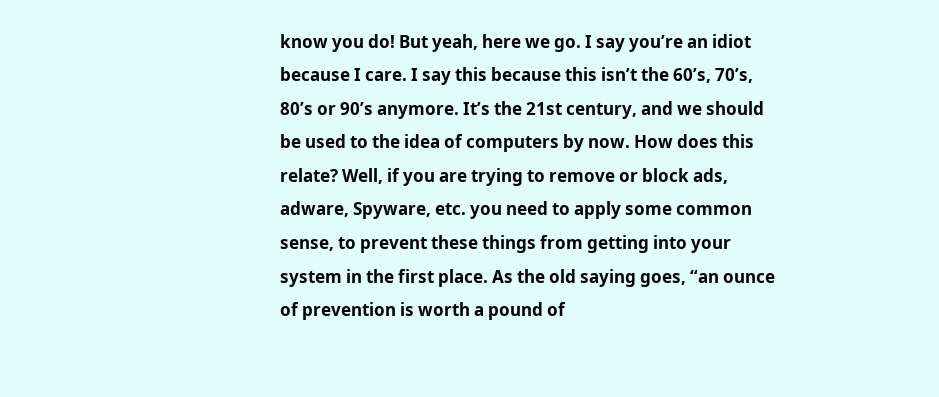know you do! But yeah, here we go. I say you’re an idiot because I care. I say this because this isn’t the 60’s, 70’s, 80’s or 90’s anymore. It’s the 21st century, and we should be used to the idea of computers by now. How does this relate? Well, if you are trying to remove or block ads, adware, Spyware, etc. you need to apply some common sense, to prevent these things from getting into your system in the first place. As the old saying goes, “an ounce of prevention is worth a pound of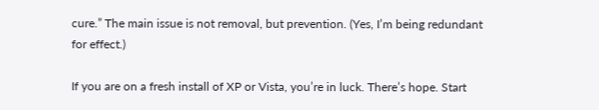cure.” The main issue is not removal, but prevention. (Yes, I’m being redundant for effect.)

If you are on a fresh install of XP or Vista, you’re in luck. There’s hope. Start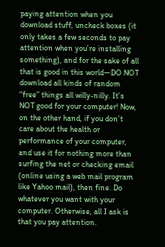paying attention when you download stuff, uncheck boxes (it only takes a few seconds to pay attention when you’re installing something), and for the sake of all that is good in this world—DO NOT download all kinds of random “free” things all willy-nilly. It’s NOT good for your computer! Now, on the other hand, if you don’t care about the health or performance of your computer, and use it for nothing more than surfing the net or checking email (online using a web mail program like Yahoo mail), then fine. Do whatever you want with your computer. Otherwise, all I ask is that you pay attention.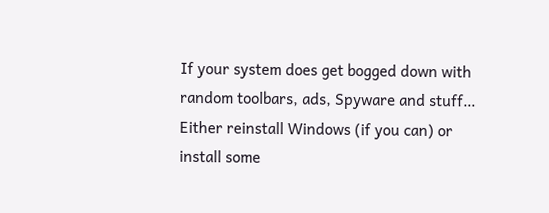If your system does get bogged down with random toolbars, ads, Spyware and stuff… Either reinstall Windows (if you can) or install some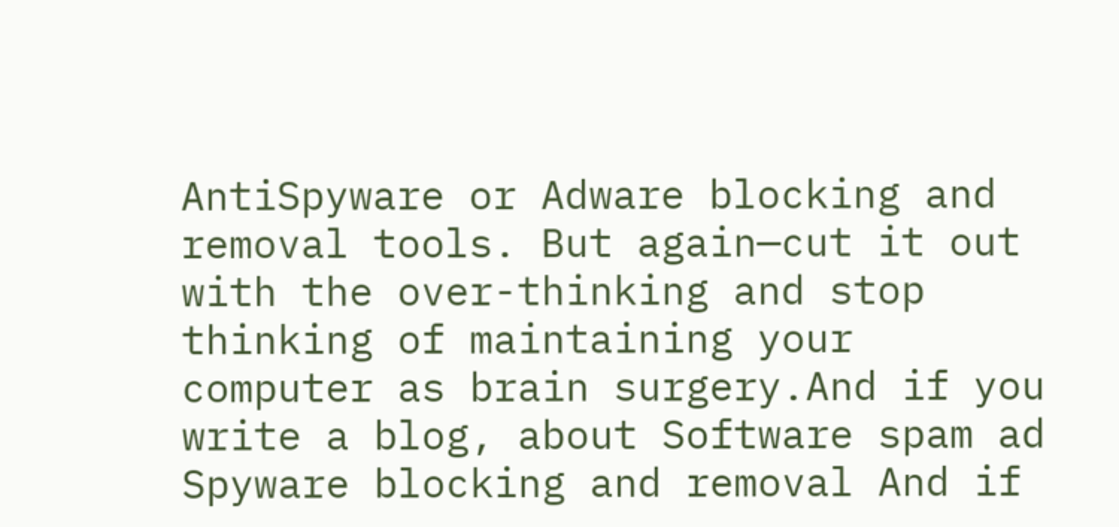AntiSpyware or Adware blocking and removal tools. But again—cut it out with the over-thinking and stop thinking of maintaining your computer as brain surgery.And if you write a blog, about Software spam ad Spyware blocking and removal And if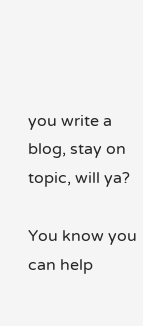you write a blog, stay on topic, will ya?

You know you can help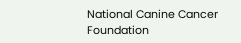National Canine Cancer Foundation